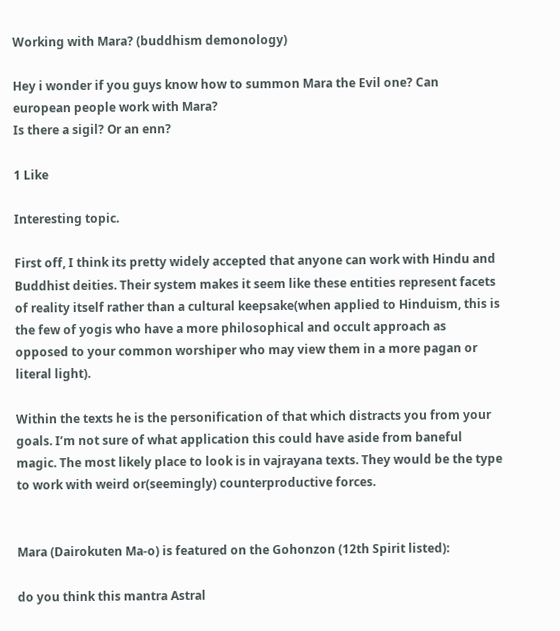Working with Mara? (buddhism demonology)

Hey i wonder if you guys know how to summon Mara the Evil one? Can european people work with Mara?
Is there a sigil? Or an enn?

1 Like

Interesting topic.

First off, I think its pretty widely accepted that anyone can work with Hindu and Buddhist deities. Their system makes it seem like these entities represent facets of reality itself rather than a cultural keepsake(when applied to Hinduism, this is the few of yogis who have a more philosophical and occult approach as opposed to your common worshiper who may view them in a more pagan or literal light).

Within the texts he is the personification of that which distracts you from your goals. I’m not sure of what application this could have aside from baneful magic. The most likely place to look is in vajrayana texts. They would be the type to work with weird or(seemingly) counterproductive forces.


Mara (Dairokuten Ma-o) is featured on the Gohonzon (12th Spirit listed):

do you think this mantra Astral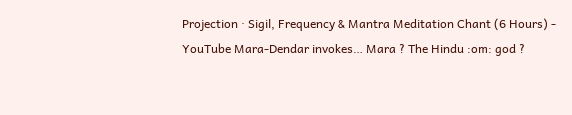Projection · Sigil, Frequency & Mantra Meditation Chant (6 Hours) - YouTube Mara-Dendar invokes… Mara ? The Hindu :om: god ?